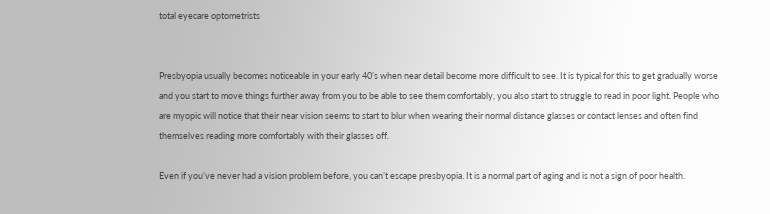total eyecare optometrists


Presbyopia usually becomes noticeable in your early 40’s when near detail become more difficult to see. It is typical for this to get gradually worse and you start to move things further away from you to be able to see them comfortably, you also start to struggle to read in poor light. People who are myopic will notice that their near vision seems to start to blur when wearing their normal distance glasses or contact lenses and often find themselves reading more comfortably with their glasses off.

Even if you’ve never had a vision problem before, you can’t escape presbyopia. It is a normal part of aging and is not a sign of poor health.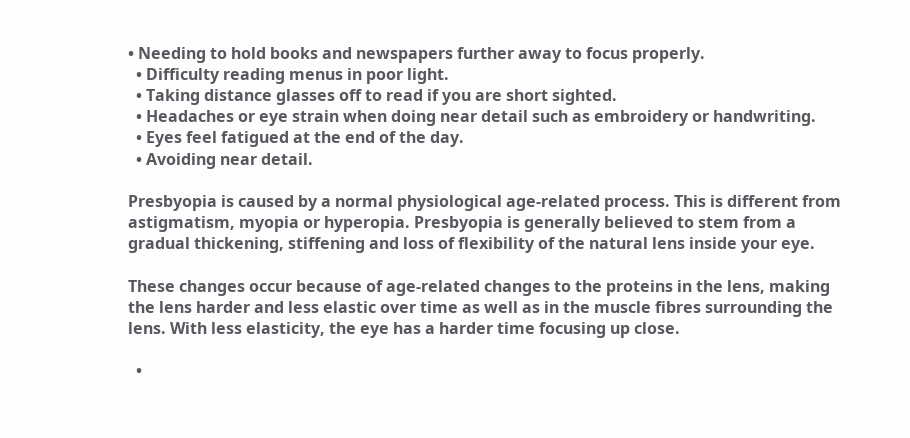• Needing to hold books and newspapers further away to focus properly.
  • Difficulty reading menus in poor light.
  • Taking distance glasses off to read if you are short sighted.
  • Headaches or eye strain when doing near detail such as embroidery or handwriting.
  • Eyes feel fatigued at the end of the day.
  • Avoiding near detail.

Presbyopia is caused by a normal physiological age-related process. This is different from astigmatism, myopia or hyperopia. Presbyopia is generally believed to stem from a gradual thickening, stiffening and loss of flexibility of the natural lens inside your eye.

These changes occur because of age-related changes to the proteins in the lens, making the lens harder and less elastic over time as well as in the muscle fibres surrounding the lens. With less elasticity, the eye has a harder time focusing up close.

  •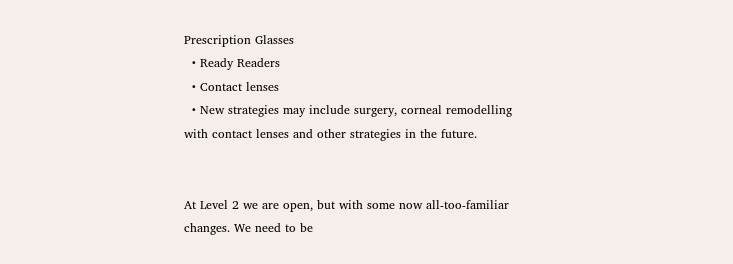Prescription Glasses
  • Ready Readers
  • Contact lenses
  • New strategies may include surgery, corneal remodelling with contact lenses and other strategies in the future.


At Level 2 we are open, but with some now all-too-familiar changes. We need to be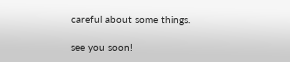careful about some things.

see you soon!